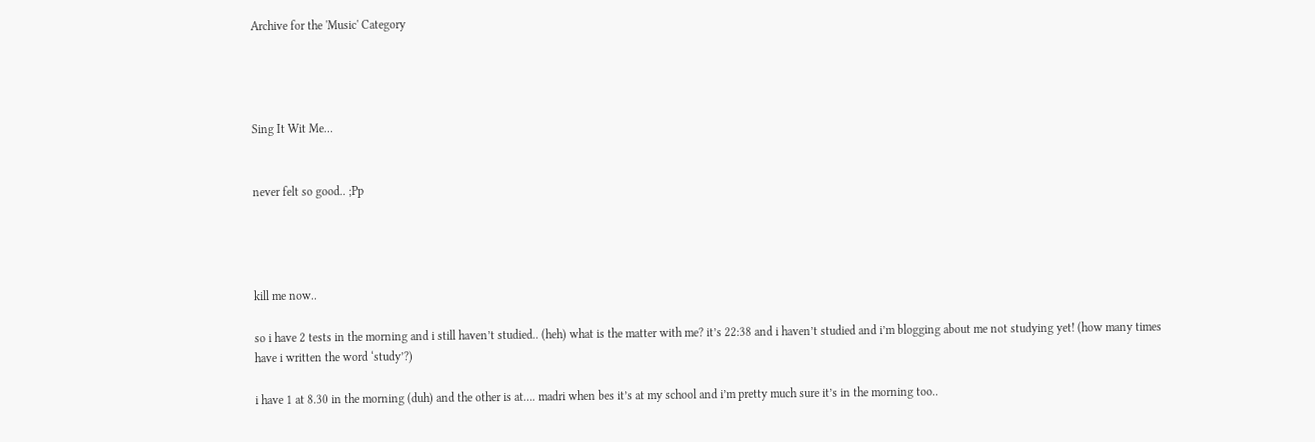Archive for the 'Music' Category




Sing It Wit Me…


never felt so good.. ;Pp




kill me now..

so i have 2 tests in the morning and i still haven’t studied.. (heh) what is the matter with me? it’s 22:38 and i haven’t studied and i’m blogging about me not studying yet! (how many times have i written the word ‘study’?)

i have 1 at 8.30 in the morning (duh) and the other is at…. madri when bes it’s at my school and i’m pretty much sure it’s in the morning too..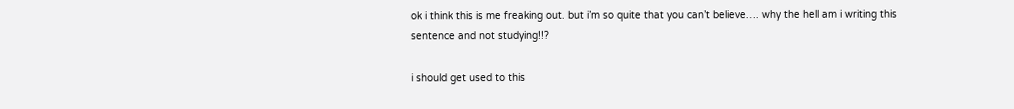ok i think this is me freaking out. but i’m so quite that you can’t believe…. why the hell am i writing this sentence and not studying!!?

i should get used to this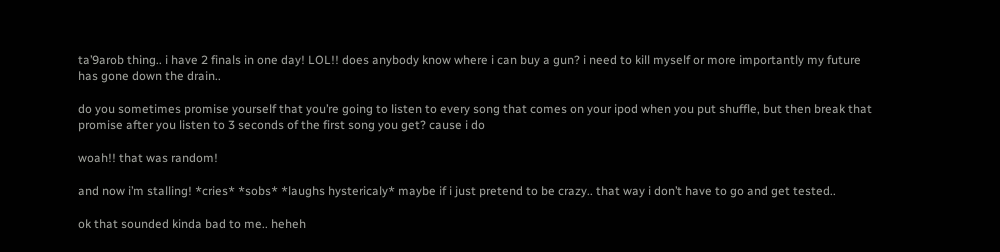ta’9arob thing.. i have 2 finals in one day! LOL!! does anybody know where i can buy a gun? i need to kill myself or more importantly my future has gone down the drain..

do you sometimes promise yourself that you’re going to listen to every song that comes on your ipod when you put shuffle, but then break that promise after you listen to 3 seconds of the first song you get? cause i do

woah!! that was random!

and now i’m stalling! *cries* *sobs* *laughs hystericaly* maybe if i just pretend to be crazy.. that way i don’t have to go and get tested..

ok that sounded kinda bad to me.. heheh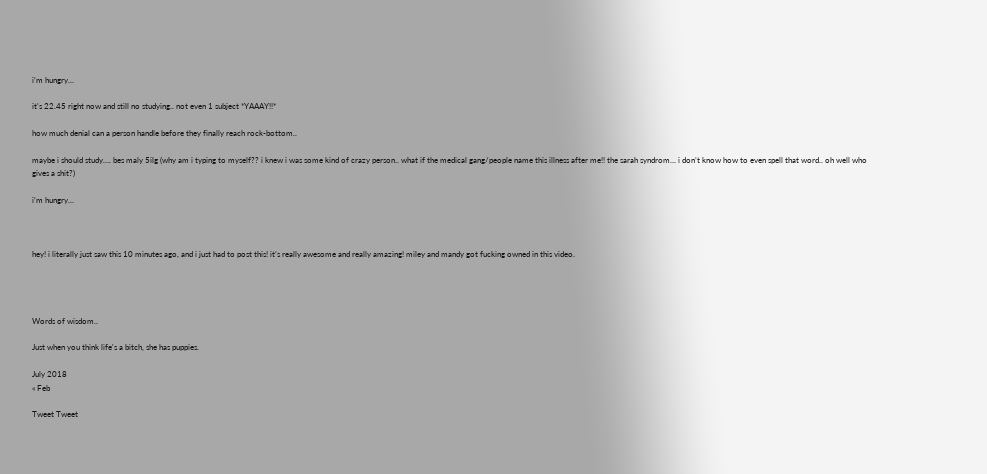i’m hungry…

it’s 22.45 right now and still no studying.. not even 1 subject *YAAAY!!*

how much denial can a person handle before they finally reach rock-bottom..

maybe i should study…. bes maly 5ilg (why am i typing to myself?? i knew i was some kind of crazy person.. what if the medical gang/people name this illness after me!! the sarah syndrom… i don’t know how to even spell that word.. oh well who gives a shit?)

i’m hungry…



hey! i literally just saw this 10 minutes ago, and i just had to post this! it’s really awesome and really amazing! miley and mandy got fucking owned in this video.




Words of wisdom..

Just when you think life's a bitch, she has puppies.

July 2018
« Feb

Tweet Tweet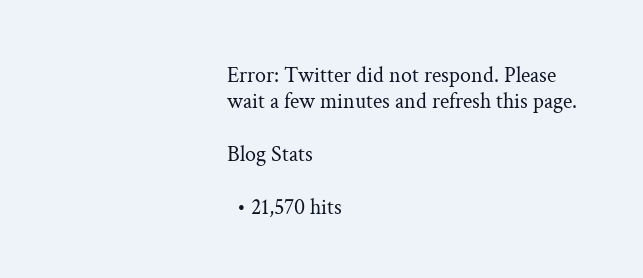Error: Twitter did not respond. Please wait a few minutes and refresh this page.

Blog Stats

  • 21,570 hits